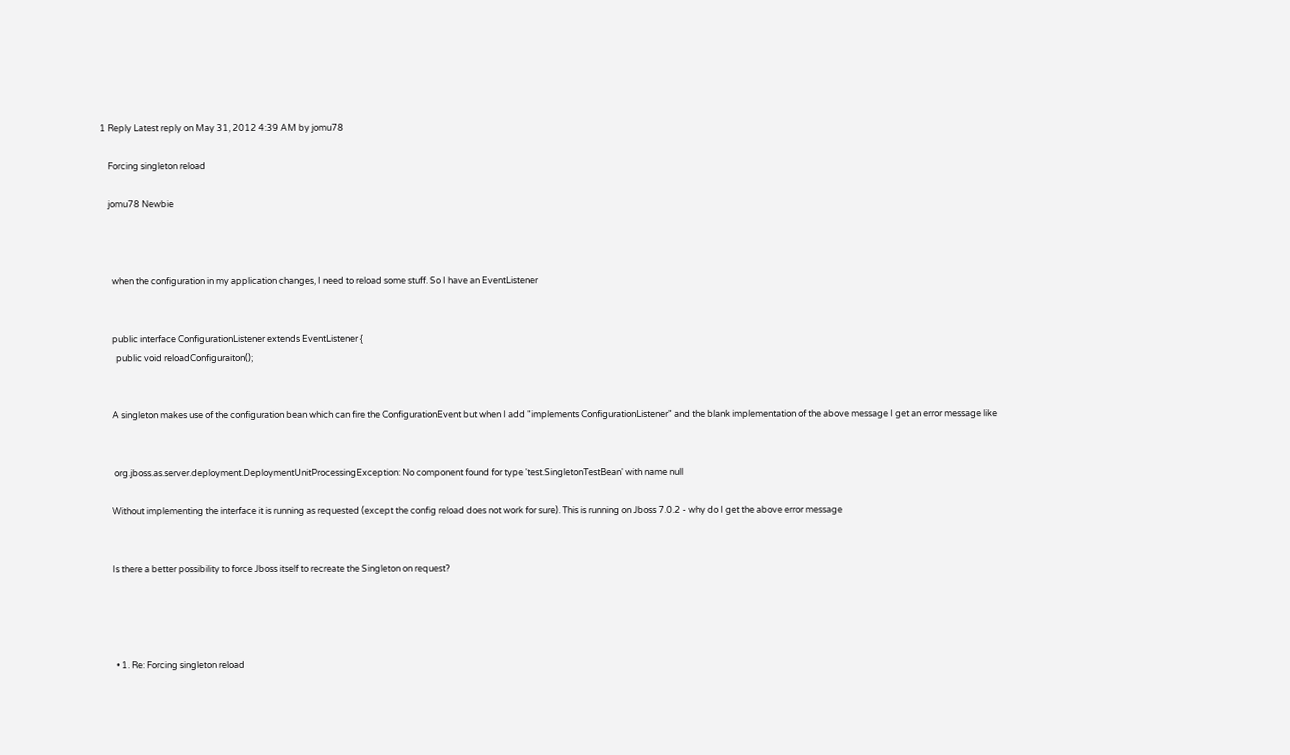1 Reply Latest reply on May 31, 2012 4:39 AM by jomu78

    Forcing singleton reload

    jomu78 Newbie



      when the configuration in my application changes, I need to reload some stuff. So I have an EventListener


      public interface ConfigurationListener extends EventListener {
        public void reloadConfiguraiton();


      A singleton makes use of the configuration bean which can fire the ConfigurationEvent but when I add "implements ConfigurationListener" and the blank implementation of the above message I get an error message like


       org.jboss.as.server.deployment.DeploymentUnitProcessingException: No component found for type 'test.SingletonTestBean' with name null

      Without implementing the interface it is running as requested (except the config reload does not work for sure). This is running on Jboss 7.0.2 - why do I get the above error message


      Is there a better possibility to force Jboss itself to recreate the Singleton on request?




        • 1. Re: Forcing singleton reload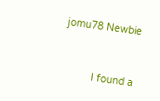jomu78 Newbie



          I found a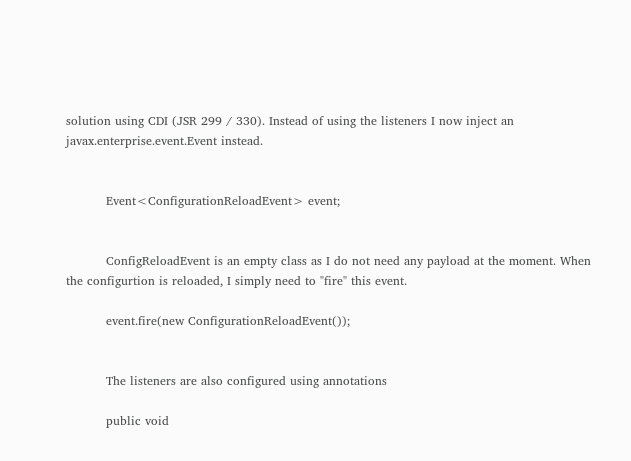solution using CDI (JSR 299 / 330). Instead of using the listeners I now inject an javax.enterprise.event.Event instead.


          Event<ConfigurationReloadEvent> event;


          ConfigReloadEvent is an empty class as I do not need any payload at the moment. When the configurtion is reloaded, I simply need to "fire" this event.

          event.fire(new ConfigurationReloadEvent());


          The listeners are also configured using annotations

          public void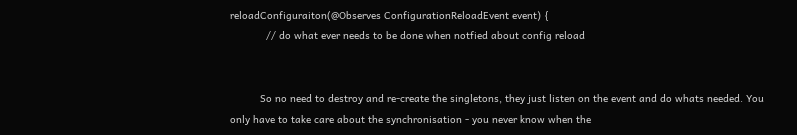reloadConfiguraiton(@Observes ConfigurationReloadEvent event) {
            // do what ever needs to be done when notfied about config reload


          So no need to destroy and re-create the singletons, they just listen on the event and do whats needed. You only have to take care about the synchronisation - you never know when the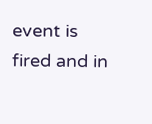event is fired and in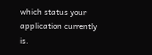which status your application currently is.